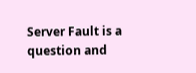Server Fault is a question and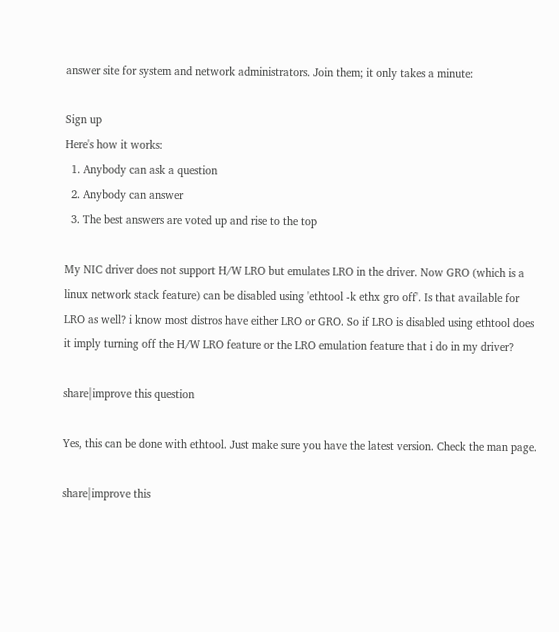answer site for system and network administrators. Join them; it only takes a minute:

Sign up
Here's how it works:
  1. Anybody can ask a question
  2. Anybody can answer
  3. The best answers are voted up and rise to the top

My NIC driver does not support H/W LRO but emulates LRO in the driver. Now GRO (which is a linux network stack feature) can be disabled using 'ethtool -k ethx gro off'. Is that available for LRO as well? i know most distros have either LRO or GRO. So if LRO is disabled using ethtool does it imply turning off the H/W LRO feature or the LRO emulation feature that i do in my driver?

share|improve this question

Yes, this can be done with ethtool. Just make sure you have the latest version. Check the man page.

share|improve this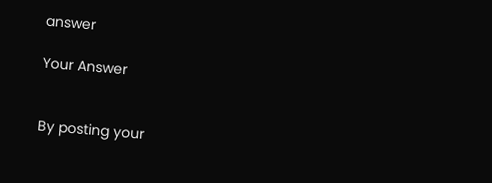answer

Your Answer


By posting your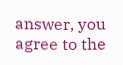answer, you agree to the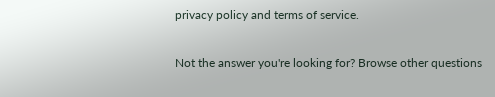privacy policy and terms of service.

Not the answer you're looking for? Browse other questions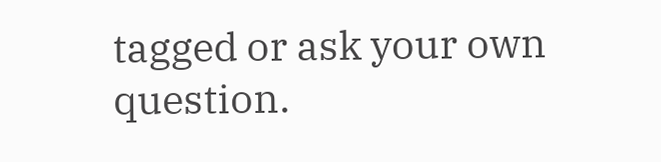tagged or ask your own question.